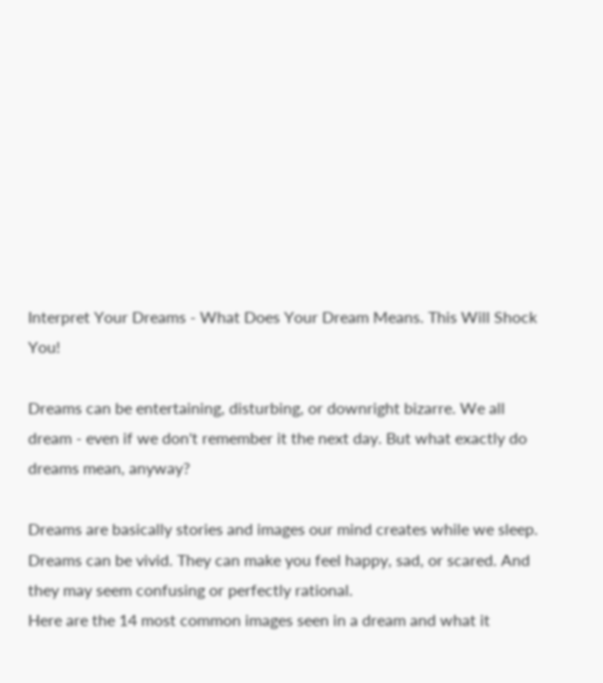Interpret Your Dreams - What Does Your Dream Means. This Will Shock You!

Dreams can be entertaining, disturbing, or downright bizarre. We all dream - even if we don't remember it the next day. But what exactly do dreams mean, anyway?

Dreams are basically stories and images our mind creates while we sleep. Dreams can be vivid. They can make you feel happy, sad, or scared. And they may seem confusing or perfectly rational.
Here are the 14 most common images seen in a dream and what it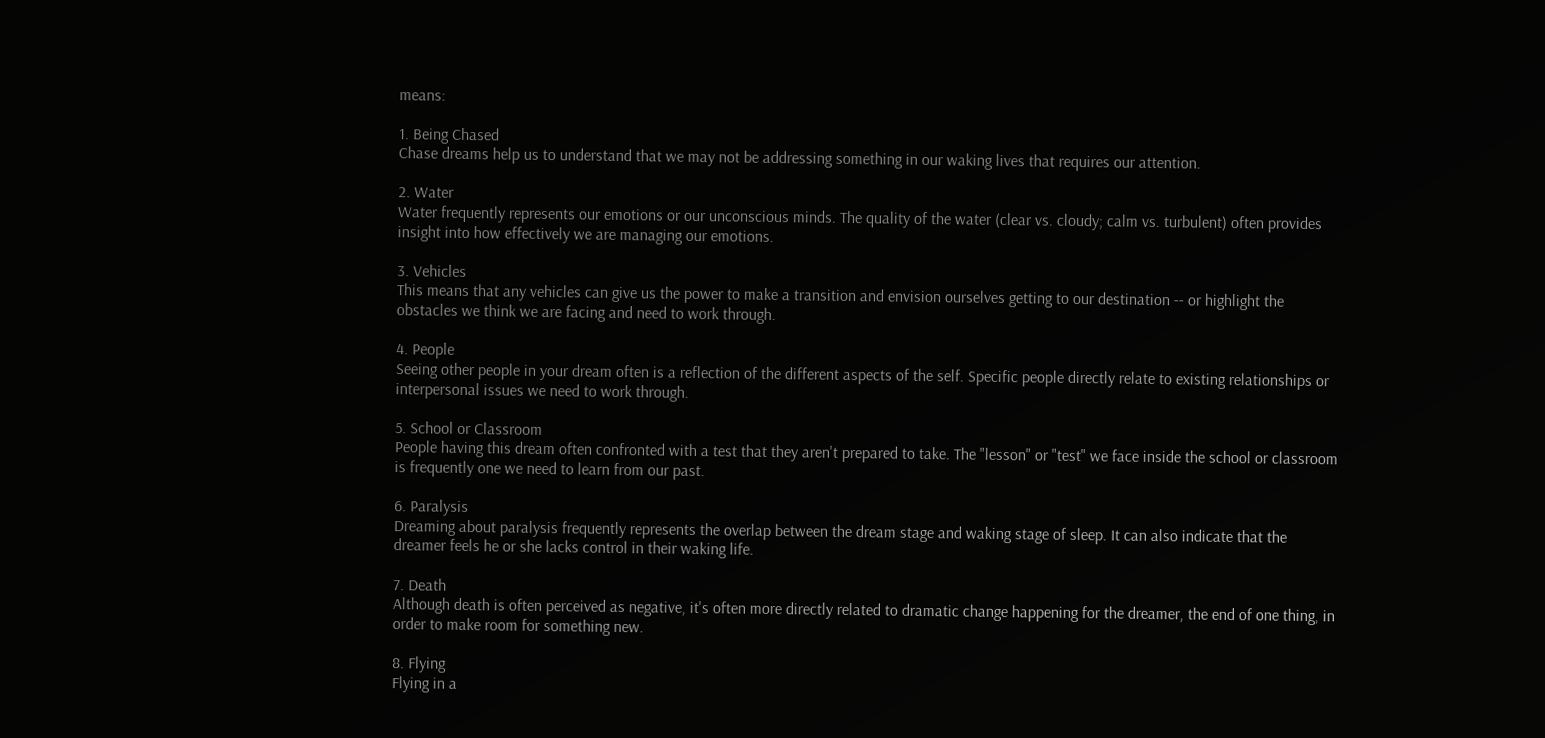means:

1. Being Chased
Chase dreams help us to understand that we may not be addressing something in our waking lives that requires our attention.

2. Water
Water frequently represents our emotions or our unconscious minds. The quality of the water (clear vs. cloudy; calm vs. turbulent) often provides insight into how effectively we are managing our emotions.

3. Vehicles
This means that any vehicles can give us the power to make a transition and envision ourselves getting to our destination -- or highlight the obstacles we think we are facing and need to work through.

4. People
Seeing other people in your dream often is a reflection of the different aspects of the self. Specific people directly relate to existing relationships or interpersonal issues we need to work through.

5. School or Classroom
People having this dream often confronted with a test that they aren't prepared to take. The "lesson" or "test" we face inside the school or classroom is frequently one we need to learn from our past.

6. Paralysis
Dreaming about paralysis frequently represents the overlap between the dream stage and waking stage of sleep. It can also indicate that the dreamer feels he or she lacks control in their waking life.

7. Death
Although death is often perceived as negative, it's often more directly related to dramatic change happening for the dreamer, the end of one thing, in order to make room for something new.

8. Flying
Flying in a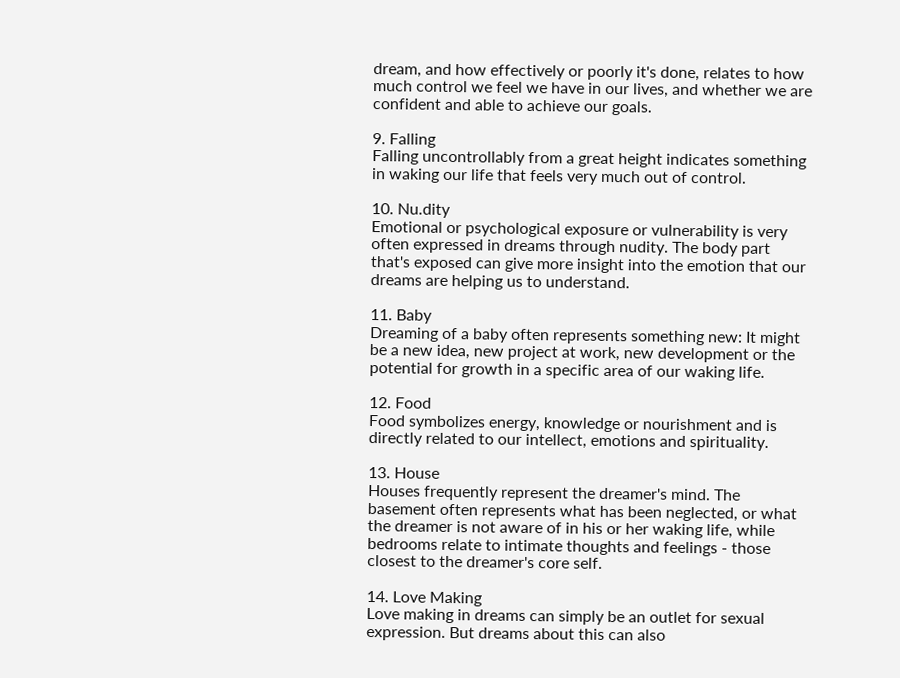dream, and how effectively or poorly it's done, relates to how much control we feel we have in our lives, and whether we are confident and able to achieve our goals.

9. Falling
Falling uncontrollably from a great height indicates something in waking our life that feels very much out of control.

10. Nu.dity
Emotional or psychological exposure or vulnerability is very often expressed in dreams through nudity. The body part that's exposed can give more insight into the emotion that our dreams are helping us to understand.

11. Baby
Dreaming of a baby often represents something new: It might be a new idea, new project at work, new development or the potential for growth in a specific area of our waking life.

12. Food
Food symbolizes energy, knowledge or nourishment and is directly related to our intellect, emotions and spirituality.

13. House
Houses frequently represent the dreamer's mind. The basement often represents what has been neglected, or what the dreamer is not aware of in his or her waking life, while bedrooms relate to intimate thoughts and feelings - those closest to the dreamer's core self.

14. Love Making
Love making in dreams can simply be an outlet for sexual expression. But dreams about this can also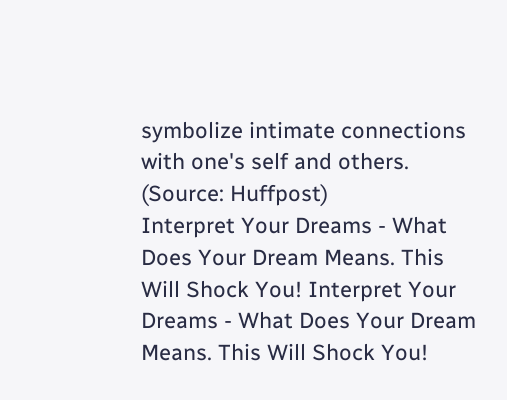symbolize intimate connections with one's self and others.
(Source: Huffpost)
Interpret Your Dreams - What Does Your Dream Means. This Will Shock You! Interpret Your Dreams - What Does Your Dream Means. This Will Shock You!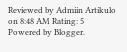Reviewed by Admiin Artikulo on 8:48 AM Rating: 5
Powered by Blogger.